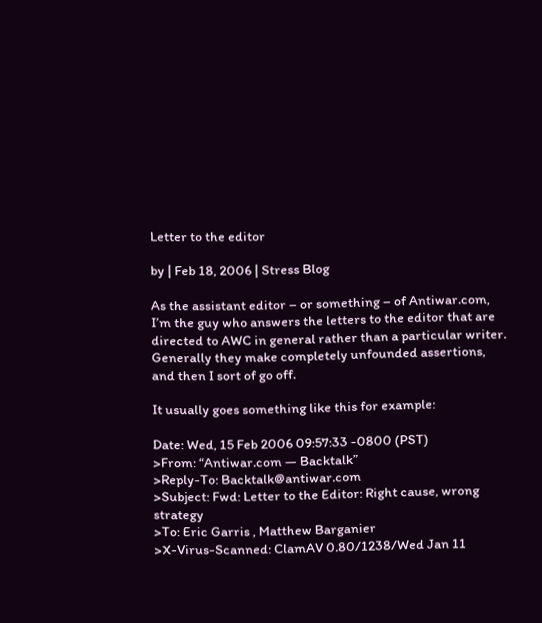Letter to the editor

by | Feb 18, 2006 | Stress Blog

As the assistant editor – or something – of Antiwar.com, I’m the guy who answers the letters to the editor that are directed to AWC in general rather than a particular writer. Generally they make completely unfounded assertions, and then I sort of go off.

It usually goes something like this for example:

Date: Wed, 15 Feb 2006 09:57:33 -0800 (PST)
>From: “Antiwar.com — Backtalk”
>Reply-To: Backtalk@antiwar.com
>Subject: Fwd: Letter to the Editor: Right cause, wrong strategy
>To: Eric Garris , Matthew Barganier
>X-Virus-Scanned: ClamAV 0.80/1238/Wed Jan 11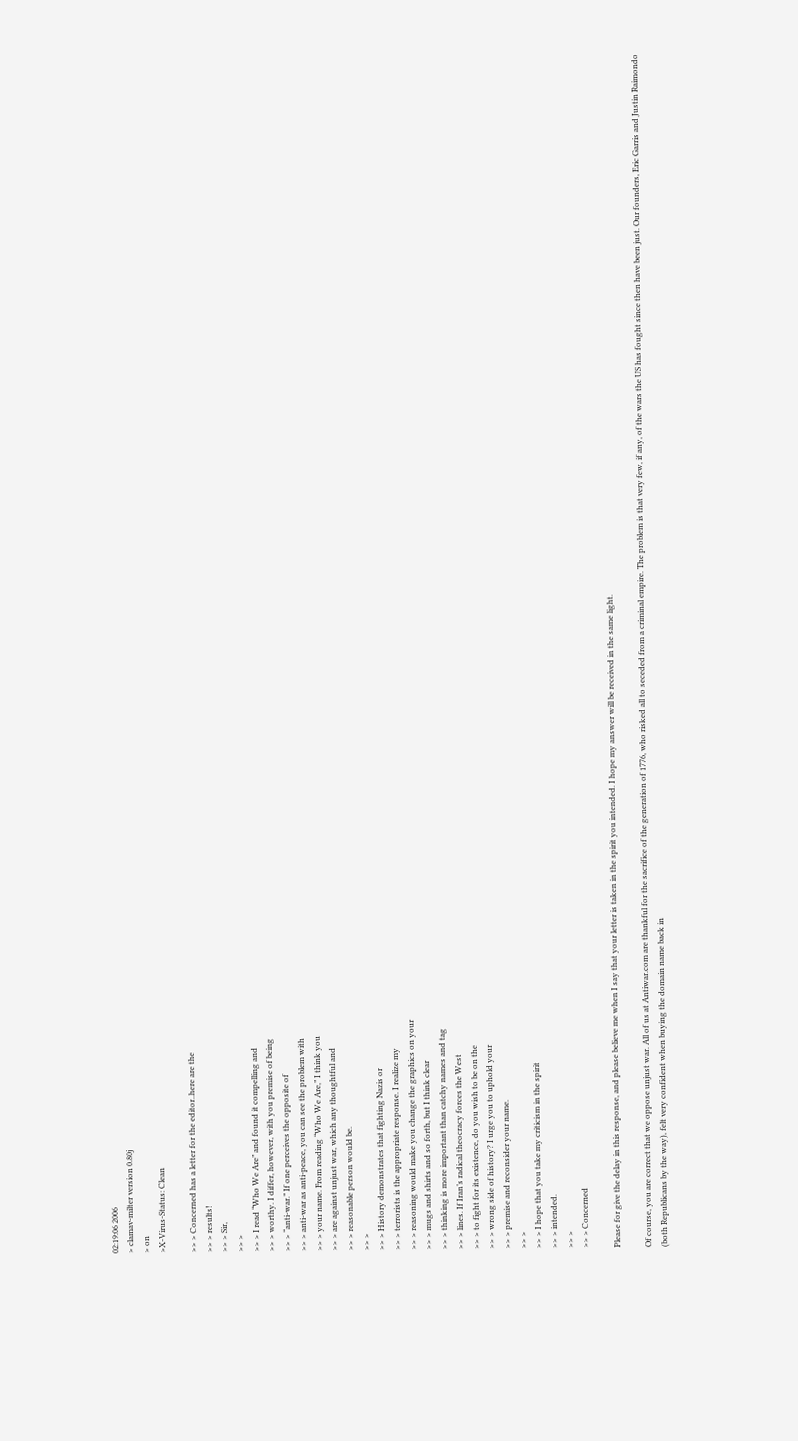02:19:06 2006
> clamav-milter version 0.80j
> on
>X-Virus-Status: Clean

>> > Concerned has a letter for the editor..here are the
>> > results!
>> > Sir,
>> >
>> > I read “Who We Are” and found it compelling and
>> > worthy. I differ, however, with you premise of being
>> > “anti-war.” If one perceives the opposite of
>> > anti-war as anti-peace, you can see the problem with
>> > your name. From reading “Who We Are,” I think you
>> > are against unjust war, which any thoughtful and
>> > reasonable person would be.
>> >
>> > History demonstrates that fighting Nazis or
>> > terrorists is the appropriate response. I realize my
>> > reasoning would make you change the graphics on your
>> > mugs and shirts and so forth, but I think clear
>> > thinking is more important than catchy names and tag
>> > lines. If Iran’s radical theocracy forces the West
>> > to fight for its existence, do you wish to be on the
>> > wrong side of history? I urge you to uphold your
>> > premise and reconsider your name.
>> >
>> > I hope that you take my criticism in the spirit
>> > intended.
>> >
>> > Concerned

Please for give the delay in this response, and please believe me when I say that your letter is taken in the spirit you intended. I hope my answer will be received in the same light.

Of course, you are correct that we oppose unjust war. All of us at Antiwar.com are thankful for the sacrifice of the generation of 1776, who risked all to seceded from a criminal empire. The problem is that very few, if any, of the wars the US has fought since then have been just. Our founders, Eric Garris and Justin Raimondo (both Republicans by the way), felt very confident when buying the domain name back in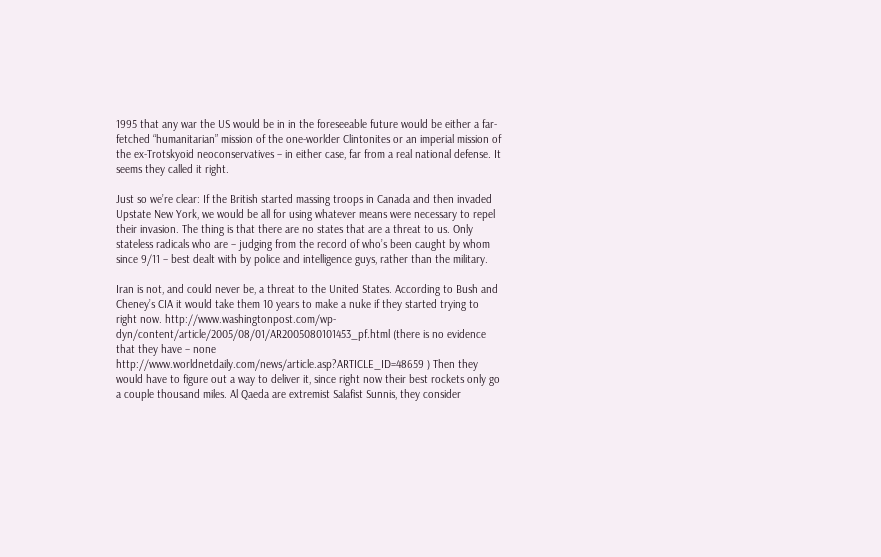1995 that any war the US would be in in the foreseeable future would be either a far-fetched “humanitarian” mission of the one-worlder Clintonites or an imperial mission of the ex-Trotskyoid neoconservatives – in either case, far from a real national defense. It seems they called it right.

Just so we’re clear: If the British started massing troops in Canada and then invaded Upstate New York, we would be all for using whatever means were necessary to repel their invasion. The thing is that there are no states that are a threat to us. Only stateless radicals who are – judging from the record of who’s been caught by whom since 9/11 – best dealt with by police and intelligence guys, rather than the military.

Iran is not, and could never be, a threat to the United States. According to Bush and Cheney’s CIA it would take them 10 years to make a nuke if they started trying to right now. http://www.washingtonpost.com/wp-dyn/content/article/2005/08/01/AR2005080101453_pf.html (there is no evidence that they have – none http://www.worldnetdaily.com/news/article.asp?ARTICLE_ID=48659 ) Then they would have to figure out a way to deliver it, since right now their best rockets only go a couple thousand miles. Al Qaeda are extremist Salafist Sunnis, they consider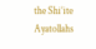the Shi’ite Ayatollahs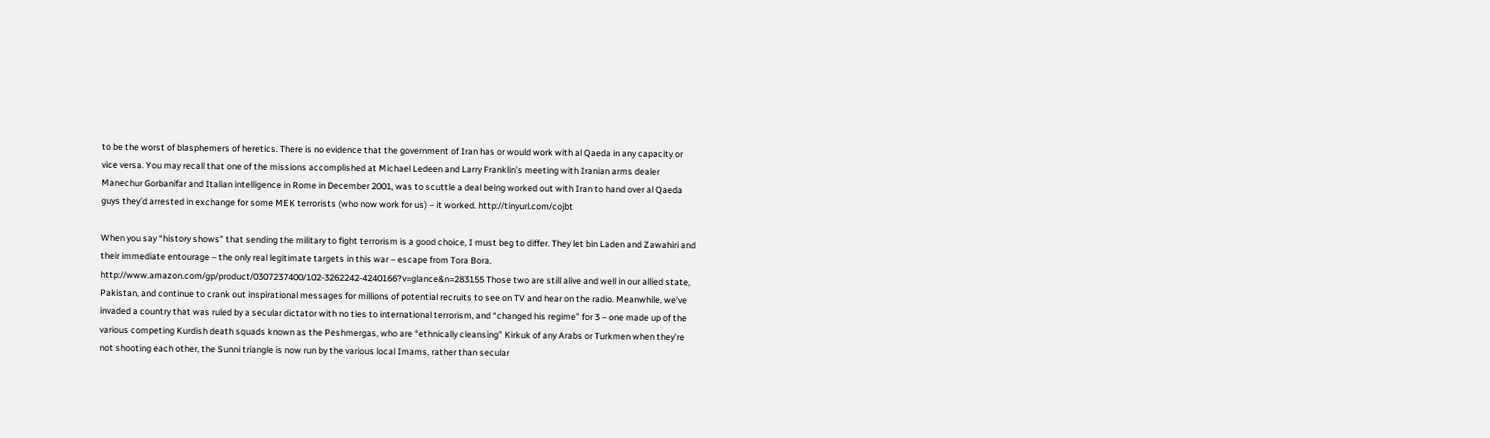to be the worst of blasphemers of heretics. There is no evidence that the government of Iran has or would work with al Qaeda in any capacity or vice versa. You may recall that one of the missions accomplished at Michael Ledeen and Larry Franklin’s meeting with Iranian arms dealer Manechur Gorbanifar and Italian intelligence in Rome in December 2001, was to scuttle a deal being worked out with Iran to hand over al Qaeda guys they’d arrested in exchange for some MEK terrorists (who now work for us) – it worked. http://tinyurl.com/cojbt

When you say “history shows” that sending the military to fight terrorism is a good choice, I must beg to differ. They let bin Laden and Zawahiri and their immediate entourage – the only real legitimate targets in this war – escape from Tora Bora. http://www.amazon.com/gp/product/0307237400/102-3262242-4240166?v=glance&n=283155 Those two are still alive and well in our allied state, Pakistan, and continue to crank out inspirational messages for millions of potential recruits to see on TV and hear on the radio. Meanwhile, we’ve invaded a country that was ruled by a secular dictator with no ties to international terrorism, and “changed his regime” for 3 – one made up of the various competing Kurdish death squads known as the Peshmergas, who are “ethnically cleansing” Kirkuk of any Arabs or Turkmen when they’re not shooting each other, the Sunni triangle is now run by the various local Imams, rather than secular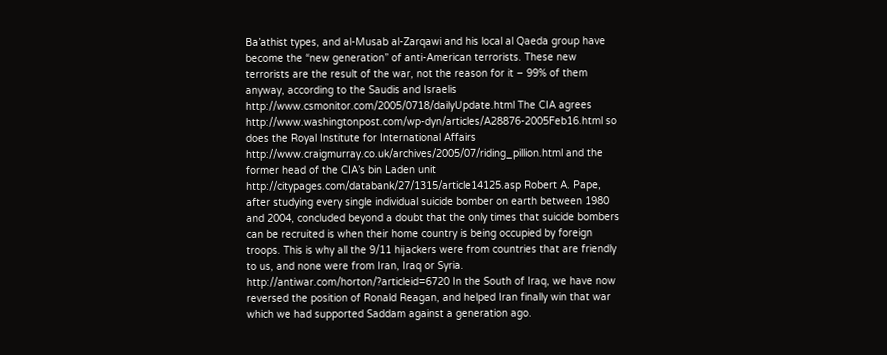Ba’athist types, and al-Musab al-Zarqawi and his local al Qaeda group have become the “new generation” of anti-American terrorists. These new terrorists are the result of the war, not the reason for it – 99% of them anyway, according to the Saudis and Israelis http://www.csmonitor.com/2005/0718/dailyUpdate.html The CIA agrees http://www.washingtonpost.com/wp-dyn/articles/A28876-2005Feb16.html so does the Royal Institute for International Affairs http://www.craigmurray.co.uk/archives/2005/07/riding_pillion.html and the former head of the CIA’s bin Laden unit http://citypages.com/databank/27/1315/article14125.asp Robert A. Pape, after studying every single individual suicide bomber on earth between 1980 and 2004, concluded beyond a doubt that the only times that suicide bombers can be recruited is when their home country is being occupied by foreign troops. This is why all the 9/11 hijackers were from countries that are friendly to us, and none were from Iran, Iraq or Syria. http://antiwar.com/horton/?articleid=6720 In the South of Iraq, we have now reversed the position of Ronald Reagan, and helped Iran finally win that war which we had supported Saddam against a generation ago.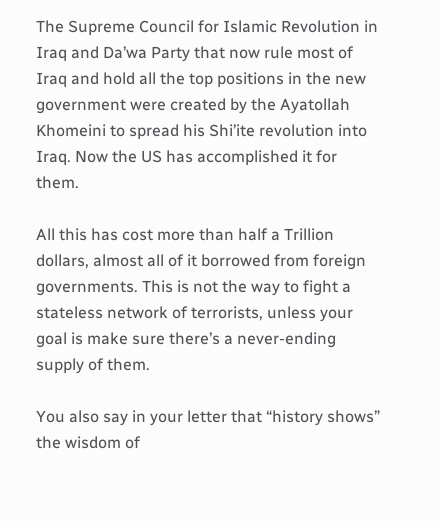The Supreme Council for Islamic Revolution in Iraq and Da’wa Party that now rule most of Iraq and hold all the top positions in the new government were created by the Ayatollah Khomeini to spread his Shi’ite revolution into Iraq. Now the US has accomplished it for them.

All this has cost more than half a Trillion dollars, almost all of it borrowed from foreign governments. This is not the way to fight a stateless network of terrorists, unless your goal is make sure there’s a never-ending supply of them.

You also say in your letter that “history shows” the wisdom of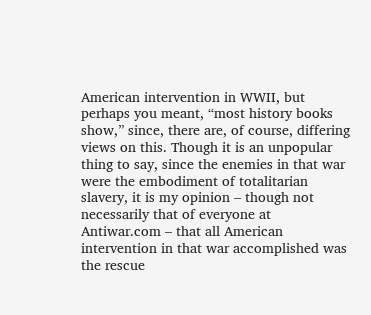American intervention in WWII, but perhaps you meant, “most history books show,” since, there are, of course, differing views on this. Though it is an unpopular thing to say, since the enemies in that war were the embodiment of totalitarian slavery, it is my opinion – though not necessarily that of everyone at Antiwar.com – that all American intervention in that war accomplished was the rescue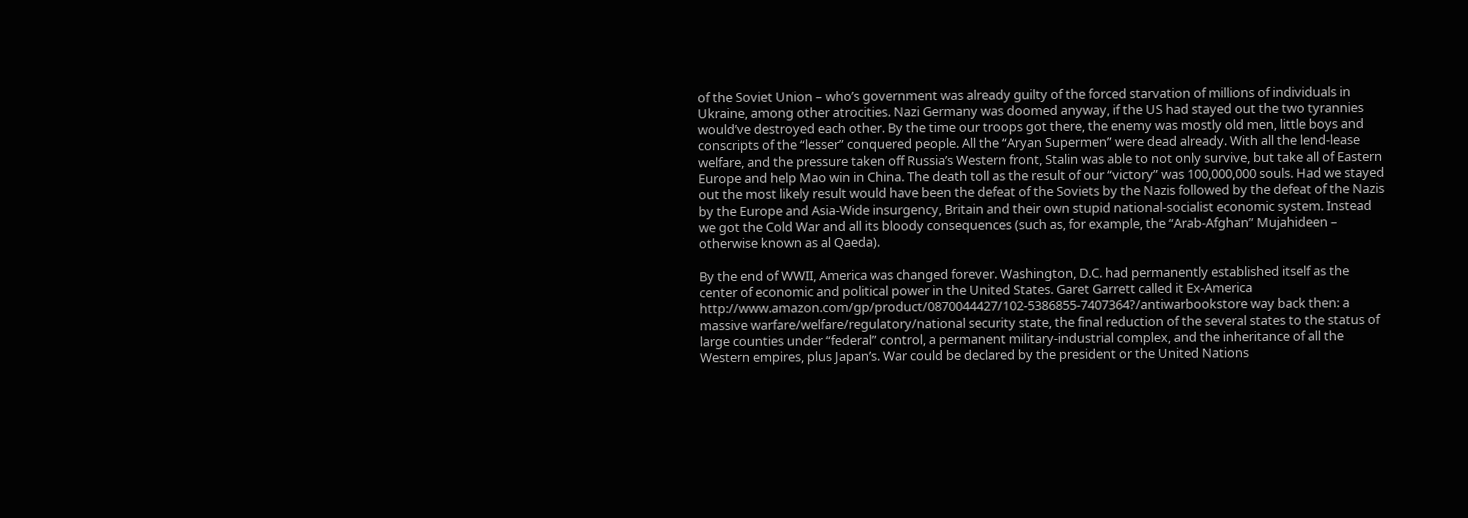of the Soviet Union – who’s government was already guilty of the forced starvation of millions of individuals in Ukraine, among other atrocities. Nazi Germany was doomed anyway, if the US had stayed out the two tyrannies would’ve destroyed each other. By the time our troops got there, the enemy was mostly old men, little boys and conscripts of the “lesser” conquered people. All the “Aryan Supermen” were dead already. With all the lend-lease welfare, and the pressure taken off Russia’s Western front, Stalin was able to not only survive, but take all of Eastern Europe and help Mao win in China. The death toll as the result of our “victory” was 100,000,000 souls. Had we stayed out the most likely result would have been the defeat of the Soviets by the Nazis followed by the defeat of the Nazis by the Europe and Asia-Wide insurgency, Britain and their own stupid national-socialist economic system. Instead we got the Cold War and all its bloody consequences (such as, for example, the “Arab-Afghan” Mujahideen – otherwise known as al Qaeda).

By the end of WWII, America was changed forever. Washington, D.C. had permanently established itself as the center of economic and political power in the United States. Garet Garrett called it Ex-America http://www.amazon.com/gp/product/0870044427/102-5386855-7407364?/antiwarbookstore way back then: a massive warfare/welfare/regulatory/national security state, the final reduction of the several states to the status of large counties under “federal” control, a permanent military-industrial complex, and the inheritance of all the Western empires, plus Japan’s. War could be declared by the president or the United Nations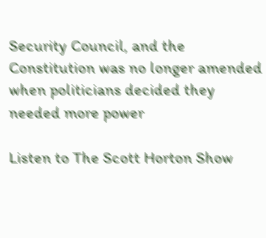Security Council, and the Constitution was no longer amended when politicians decided they needed more power

Listen to The Scott Horton Show